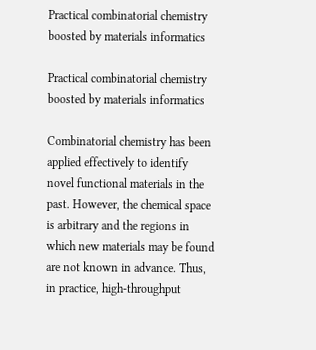Practical combinatorial chemistry boosted by materials informatics

Practical combinatorial chemistry boosted by materials informatics

Combinatorial chemistry has been applied effectively to identify novel functional materials in the past. However, the chemical space is arbitrary and the regions in which new materials may be found are not known in advance. Thus, in practice, high-throughput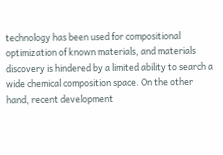technology has been used for compositional optimization of known materials, and materials discovery is hindered by a limited ability to search a wide chemical composition space. On the other hand, recent development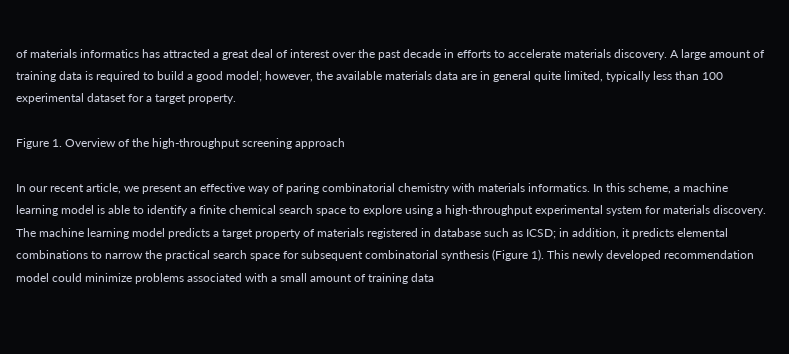of materials informatics has attracted a great deal of interest over the past decade in efforts to accelerate materials discovery. A large amount of training data is required to build a good model; however, the available materials data are in general quite limited, typically less than 100 experimental dataset for a target property.

Figure 1. Overview of the high-throughput screening approach

In our recent article, we present an effective way of paring combinatorial chemistry with materials informatics. In this scheme, a machine learning model is able to identify a finite chemical search space to explore using a high-throughput experimental system for materials discovery. The machine learning model predicts a target property of materials registered in database such as ICSD; in addition, it predicts elemental combinations to narrow the practical search space for subsequent combinatorial synthesis (Figure 1). This newly developed recommendation model could minimize problems associated with a small amount of training data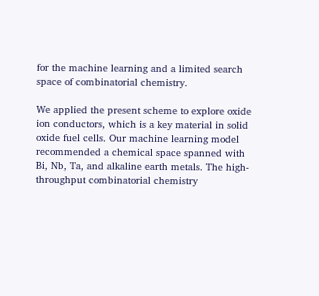for the machine learning and a limited search space of combinatorial chemistry.

We applied the present scheme to explore oxide ion conductors, which is a key material in solid oxide fuel cells. Our machine learning model recommended a chemical space spanned with Bi, Nb, Ta, and alkaline earth metals. The high-throughput combinatorial chemistry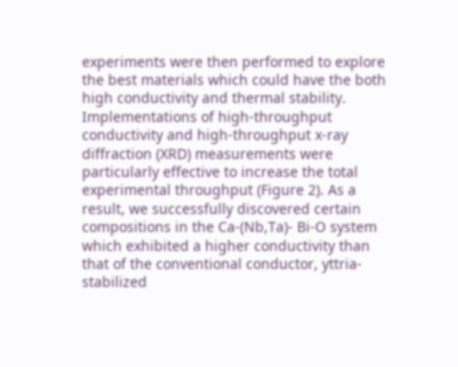experiments were then performed to explore the best materials which could have the both high conductivity and thermal stability. Implementations of high-throughput conductivity and high-throughput x-ray diffraction (XRD) measurements were particularly effective to increase the total experimental throughput (Figure 2). As a result, we successfully discovered certain compositions in the Ca-(Nb,Ta)- Bi-O system which exhibited a higher conductivity than that of the conventional conductor, yttria-stabilized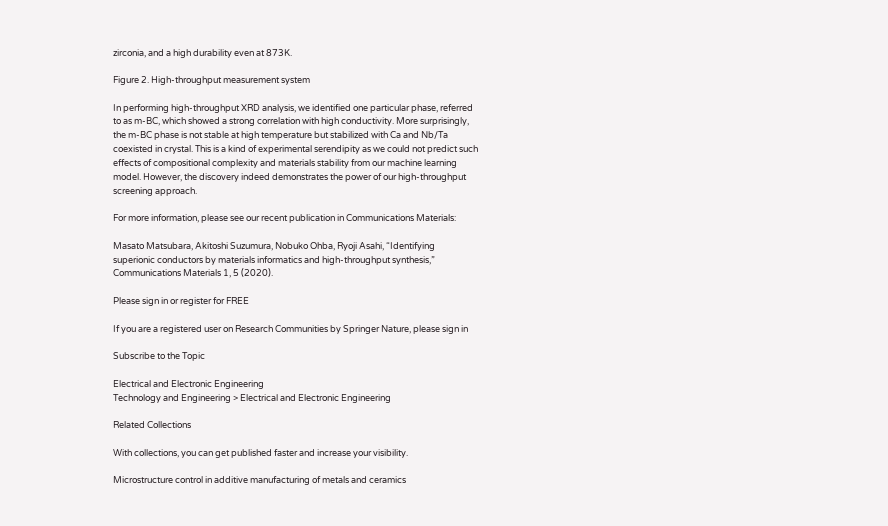zirconia, and a high durability even at 873K.

Figure 2. High-throughput measurement system

In performing high-throughput XRD analysis, we identified one particular phase, referred to as m-BC, which showed a strong correlation with high conductivity. More surprisingly, the m-BC phase is not stable at high temperature but stabilized with Ca and Nb/Ta coexisted in crystal. This is a kind of experimental serendipity as we could not predict such effects of compositional complexity and materials stability from our machine learning model. However, the discovery indeed demonstrates the power of our high-throughput screening approach.

For more information, please see our recent publication in Communications Materials:

Masato Matsubara, Akitoshi Suzumura, Nobuko Ohba, Ryoji Asahi, “Identifying superionic conductors by materials informatics and high-throughput synthesis,” Communications Materials 1, 5 (2020).

Please sign in or register for FREE

If you are a registered user on Research Communities by Springer Nature, please sign in

Subscribe to the Topic

Electrical and Electronic Engineering
Technology and Engineering > Electrical and Electronic Engineering

Related Collections

With collections, you can get published faster and increase your visibility.

Microstructure control in additive manufacturing of metals and ceramics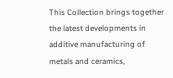This Collection brings together the latest developments in additive manufacturing of metals and ceramics,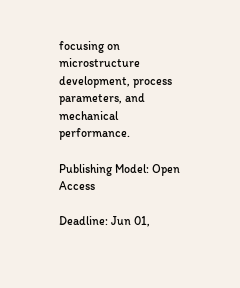focusing on microstructure development, process parameters, and mechanical performance.

Publishing Model: Open Access

Deadline: Jun 01,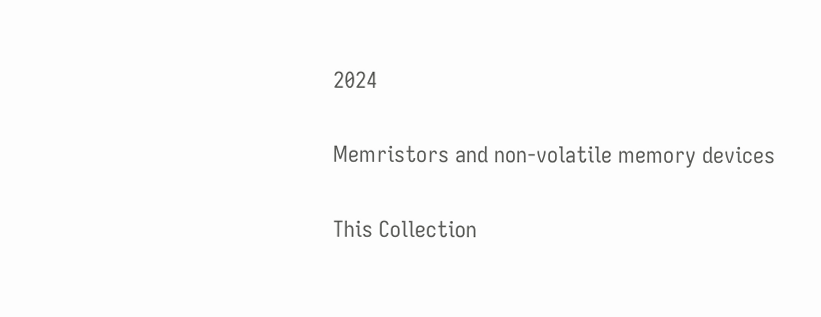2024

Memristors and non-volatile memory devices

This Collection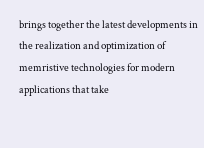brings together the latest developments in the realization and optimization of memristive technologies for modern applications that take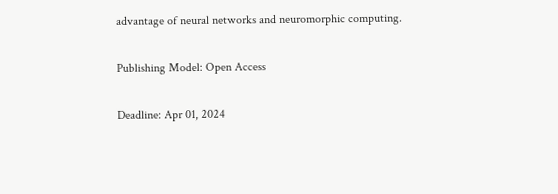advantage of neural networks and neuromorphic computing.

Publishing Model: Open Access

Deadline: Apr 01, 2024